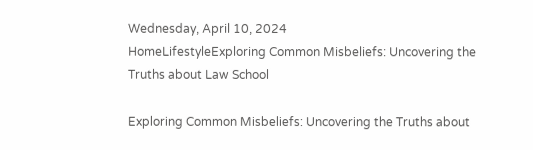Wednesday, April 10, 2024
HomeLifestyleExploring Common Misbeliefs: Uncovering the Truths about Law School

Exploring Common Misbeliefs: Uncovering the Truths about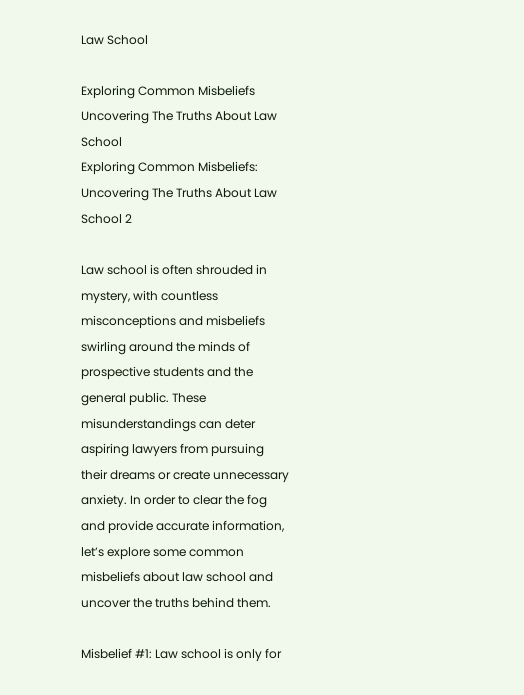Law School

Exploring Common Misbeliefs Uncovering The Truths About Law School
Exploring Common Misbeliefs: Uncovering The Truths About Law School 2

Law school is often shrouded in mystery, with countless misconceptions and misbeliefs swirling around the minds of prospective students and the general public. These misunderstandings can deter aspiring lawyers from pursuing their dreams or create unnecessary anxiety. In order to clear the fog and provide accurate information, let’s explore some common misbeliefs about law school and uncover the truths behind them.

Misbelief #1: Law school is only for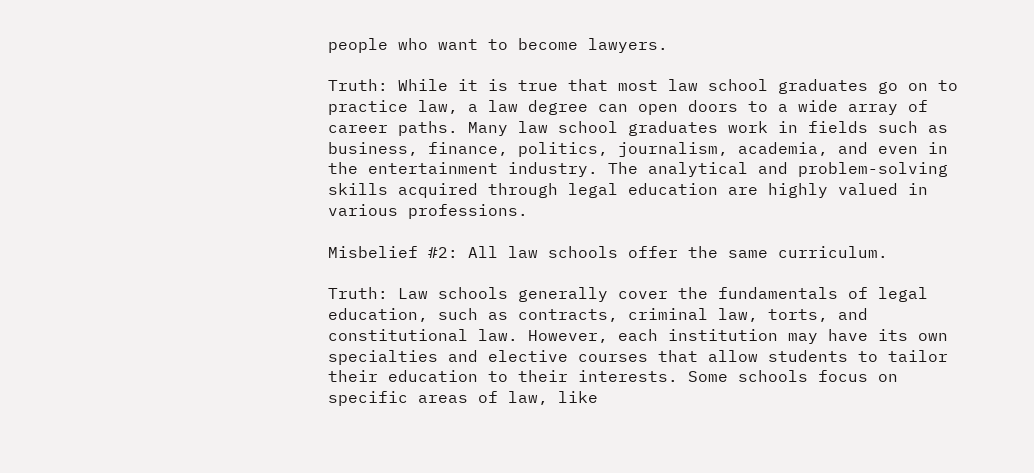people who want to become lawyers.

Truth: While it is true that most law school graduates go on to practice law, a law degree can open doors to a wide array of career paths. Many law school graduates work in fields such as business, finance, politics, journalism, academia, and even in the entertainment industry. The analytical and problem-solving skills acquired through legal education are highly valued in various professions.

Misbelief #2: All law schools offer the same curriculum.

Truth: Law schools generally cover the fundamentals of legal education, such as contracts, criminal law, torts, and constitutional law. However, each institution may have its own specialties and elective courses that allow students to tailor their education to their interests. Some schools focus on specific areas of law, like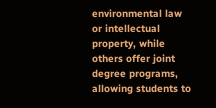environmental law or intellectual property, while others offer joint degree programs, allowing students to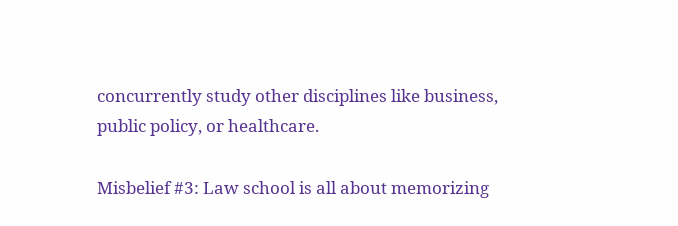concurrently study other disciplines like business, public policy, or healthcare.

Misbelief #3: Law school is all about memorizing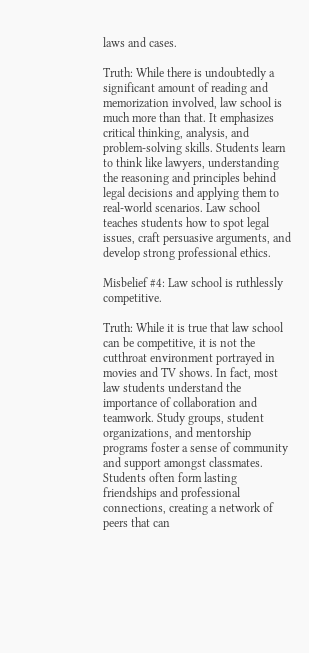laws and cases.

Truth: While there is undoubtedly a significant amount of reading and memorization involved, law school is much more than that. It emphasizes critical thinking, analysis, and problem-solving skills. Students learn to think like lawyers, understanding the reasoning and principles behind legal decisions and applying them to real-world scenarios. Law school teaches students how to spot legal issues, craft persuasive arguments, and develop strong professional ethics.

Misbelief #4: Law school is ruthlessly competitive.

Truth: While it is true that law school can be competitive, it is not the cutthroat environment portrayed in movies and TV shows. In fact, most law students understand the importance of collaboration and teamwork. Study groups, student organizations, and mentorship programs foster a sense of community and support amongst classmates. Students often form lasting friendships and professional connections, creating a network of peers that can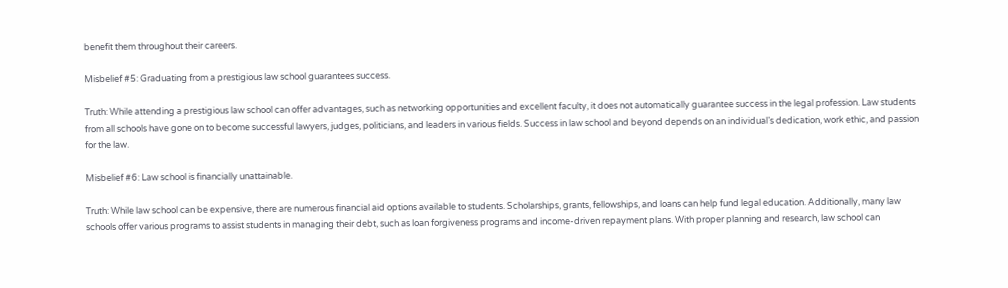benefit them throughout their careers.

Misbelief #5: Graduating from a prestigious law school guarantees success.

Truth: While attending a prestigious law school can offer advantages, such as networking opportunities and excellent faculty, it does not automatically guarantee success in the legal profession. Law students from all schools have gone on to become successful lawyers, judges, politicians, and leaders in various fields. Success in law school and beyond depends on an individual’s dedication, work ethic, and passion for the law.

Misbelief #6: Law school is financially unattainable.

Truth: While law school can be expensive, there are numerous financial aid options available to students. Scholarships, grants, fellowships, and loans can help fund legal education. Additionally, many law schools offer various programs to assist students in managing their debt, such as loan forgiveness programs and income-driven repayment plans. With proper planning and research, law school can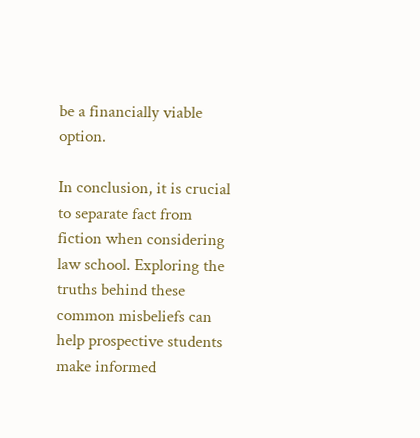be a financially viable option.

In conclusion, it is crucial to separate fact from fiction when considering law school. Exploring the truths behind these common misbeliefs can help prospective students make informed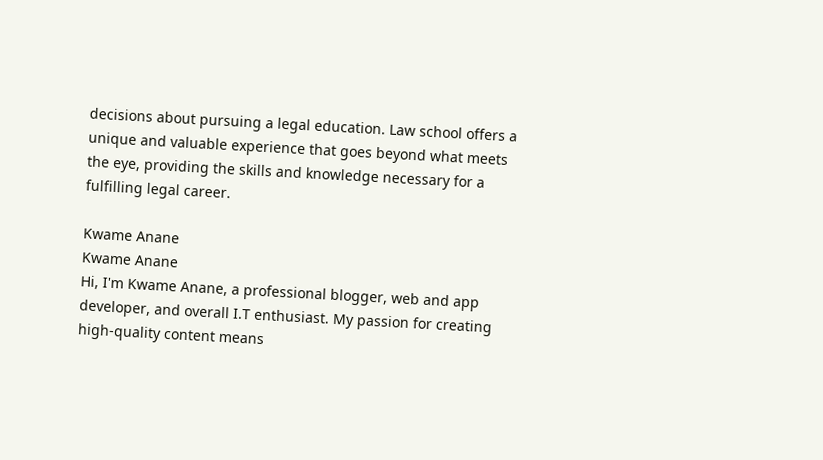decisions about pursuing a legal education. Law school offers a unique and valuable experience that goes beyond what meets the eye, providing the skills and knowledge necessary for a fulfilling legal career.

Kwame Anane
Kwame Anane
Hi, I'm Kwame Anane, a professional blogger, web and app developer, and overall I.T enthusiast. My passion for creating high-quality content means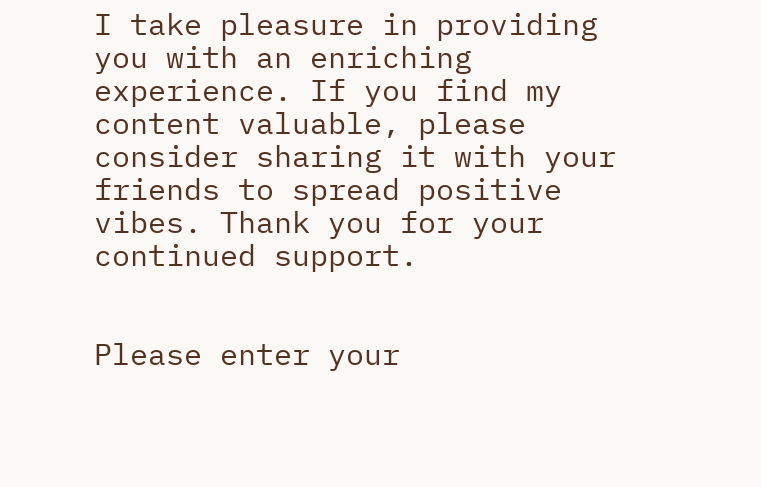I take pleasure in providing you with an enriching experience. If you find my content valuable, please consider sharing it with your friends to spread positive vibes. Thank you for your continued support.


Please enter your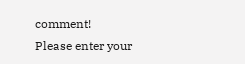comment!
Please enter your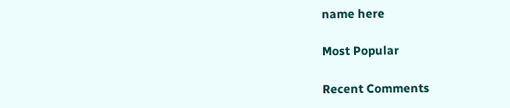name here

Most Popular

Recent Comments